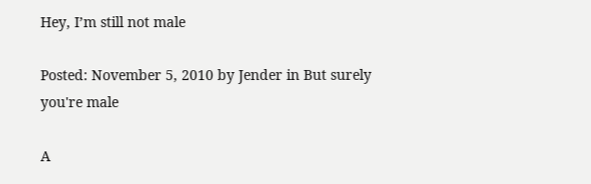Hey, I’m still not male

Posted: November 5, 2010 by Jender in But surely you're male

A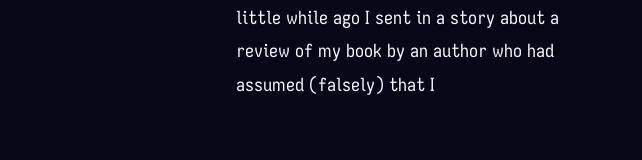little while ago I sent in a story about a review of my book by an author who had assumed (falsely) that I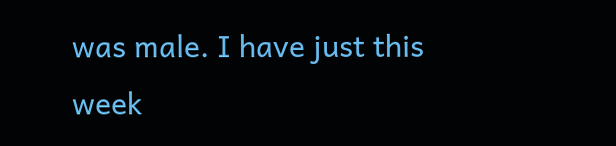was male. I have just this week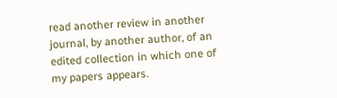read another review in another journal, by another author, of an edited collection in which one of my papers appears.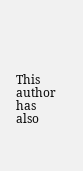This author has also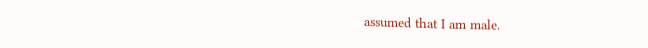assumed that I am male.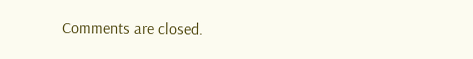Comments are closed.